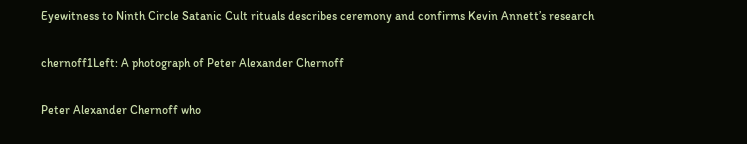Eyewitness to Ninth Circle Satanic Cult rituals describes ceremony and confirms Kevin Annett’s research

chernoff1Left: A photograph of Peter Alexander Chernoff

Peter Alexander Chernoff who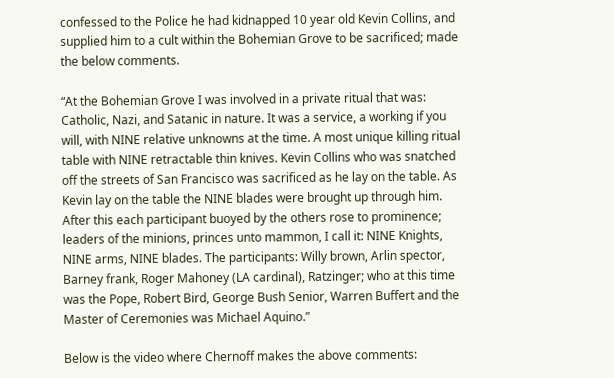confessed to the Police he had kidnapped 10 year old Kevin Collins, and supplied him to a cult within the Bohemian Grove to be sacrificed; made the below comments.

“At the Bohemian Grove I was involved in a private ritual that was: Catholic, Nazi, and Satanic in nature. It was a service, a working if you will, with NINE relative unknowns at the time. A most unique killing ritual table with NINE retractable thin knives. Kevin Collins who was snatched off the streets of San Francisco was sacrificed as he lay on the table. As Kevin lay on the table the NINE blades were brought up through him. After this each participant buoyed by the others rose to prominence; leaders of the minions, princes unto mammon, I call it: NINE Knights, NINE arms, NINE blades. The participants: Willy brown, Arlin spector, Barney frank, Roger Mahoney (LA cardinal), Ratzinger; who at this time was the Pope, Robert Bird, George Bush Senior, Warren Buffert and the Master of Ceremonies was Michael Aquino.”

Below is the video where Chernoff makes the above comments: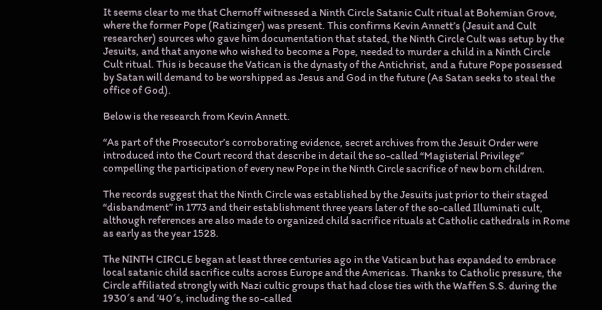It seems clear to me that Chernoff witnessed a Ninth Circle Satanic Cult ritual at Bohemian Grove, where the former Pope (Ratizinger) was present. This confirms Kevin Annett’s (Jesuit and Cult researcher) sources who gave him documentation that stated, the Ninth Circle Cult was setup by the Jesuits, and that anyone who wished to become a Pope, needed to murder a child in a Ninth Circle Cult ritual. This is because the Vatican is the dynasty of the Antichrist, and a future Pope possessed by Satan will demand to be worshipped as Jesus and God in the future (As Satan seeks to steal the office of God).

Below is the research from Kevin Annett.

“As part of the Prosecutor’s corroborating evidence, secret archives from the Jesuit Order were introduced into the Court record that describe in detail the so-called “Magisterial Privilege” compelling the participation of every new Pope in the Ninth Circle sacrifice of new born children.

The records suggest that the Ninth Circle was established by the Jesuits just prior to their staged “disbandment” in 1773 and their establishment three years later of the so-called Illuminati cult, although references are also made to organized child sacrifice rituals at Catholic cathedrals in Rome as early as the year 1528.

The NINTH CIRCLE began at least three centuries ago in the Vatican but has expanded to embrace local satanic child sacrifice cults across Europe and the Americas. Thanks to Catholic pressure, the Circle affiliated strongly with Nazi cultic groups that had close ties with the Waffen S.S. during the 1930′s and ’40′s, including the so-called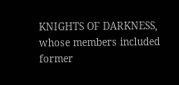KNIGHTS OF DARKNESS, whose members included former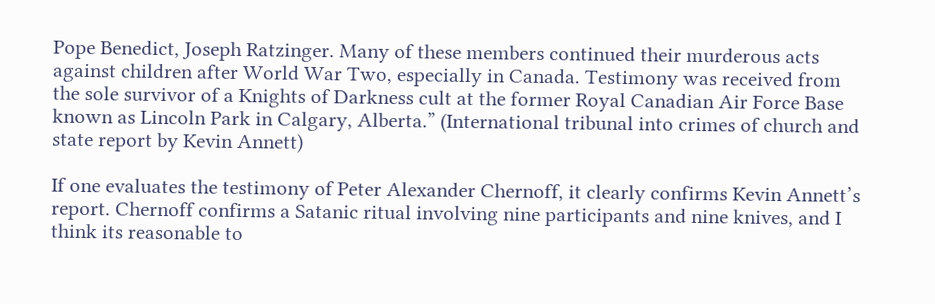Pope Benedict, Joseph Ratzinger. Many of these members continued their murderous acts against children after World War Two, especially in Canada. Testimony was received from the sole survivor of a Knights of Darkness cult at the former Royal Canadian Air Force Base known as Lincoln Park in Calgary, Alberta.” (International tribunal into crimes of church and state report by Kevin Annett)

If one evaluates the testimony of Peter Alexander Chernoff, it clearly confirms Kevin Annett’s report. Chernoff confirms a Satanic ritual involving nine participants and nine knives, and I think its reasonable to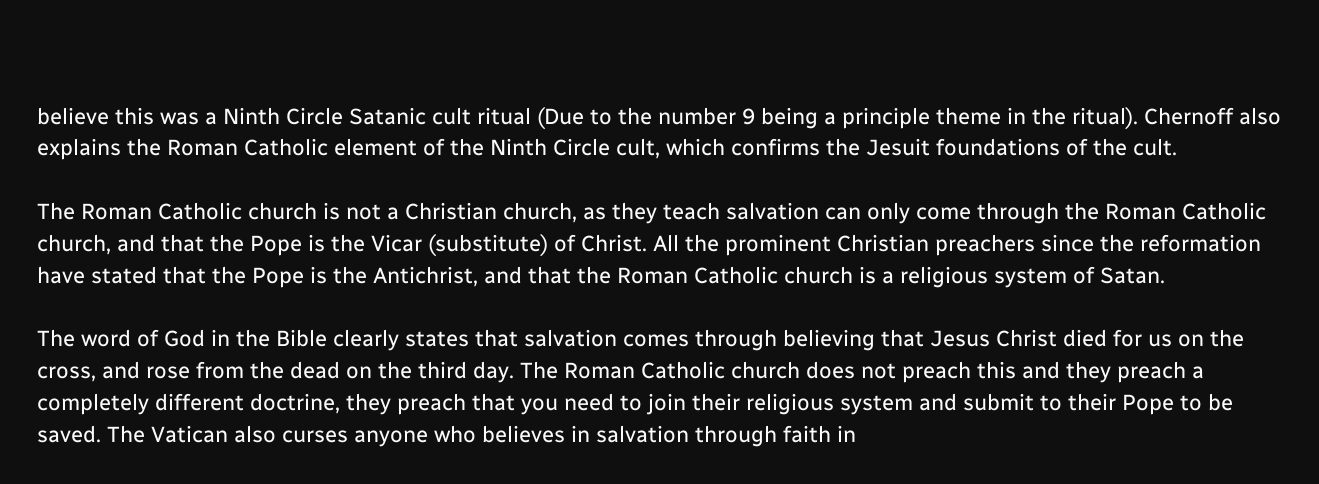believe this was a Ninth Circle Satanic cult ritual (Due to the number 9 being a principle theme in the ritual). Chernoff also explains the Roman Catholic element of the Ninth Circle cult, which confirms the Jesuit foundations of the cult.

The Roman Catholic church is not a Christian church, as they teach salvation can only come through the Roman Catholic church, and that the Pope is the Vicar (substitute) of Christ. All the prominent Christian preachers since the reformation have stated that the Pope is the Antichrist, and that the Roman Catholic church is a religious system of Satan.

The word of God in the Bible clearly states that salvation comes through believing that Jesus Christ died for us on the cross, and rose from the dead on the third day. The Roman Catholic church does not preach this and they preach a completely different doctrine, they preach that you need to join their religious system and submit to their Pope to be saved. The Vatican also curses anyone who believes in salvation through faith in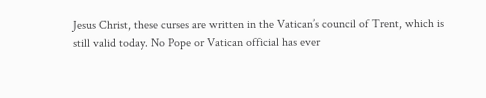Jesus Christ, these curses are written in the Vatican’s council of Trent, which is still valid today. No Pope or Vatican official has ever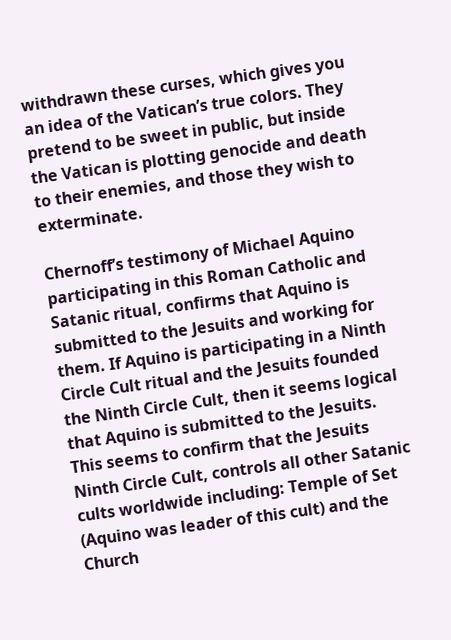withdrawn these curses, which gives you an idea of the Vatican’s true colors. They pretend to be sweet in public, but inside the Vatican is plotting genocide and death to their enemies, and those they wish to exterminate.

Chernoff’s testimony of Michael Aquino participating in this Roman Catholic and Satanic ritual, confirms that Aquino is submitted to the Jesuits and working for them. If Aquino is participating in a Ninth Circle Cult ritual and the Jesuits founded the Ninth Circle Cult, then it seems logical that Aquino is submitted to the Jesuits. This seems to confirm that the Jesuits Ninth Circle Cult, controls all other Satanic cults worldwide including: Temple of Set (Aquino was leader of this cult) and the Church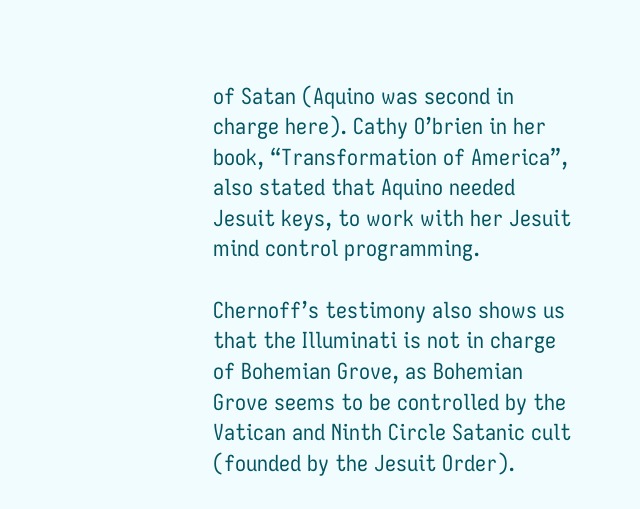of Satan (Aquino was second in charge here). Cathy O’brien in her book, “Transformation of America”, also stated that Aquino needed Jesuit keys, to work with her Jesuit mind control programming.

Chernoff’s testimony also shows us that the Illuminati is not in charge of Bohemian Grove, as Bohemian Grove seems to be controlled by the Vatican and Ninth Circle Satanic cult (founded by the Jesuit Order).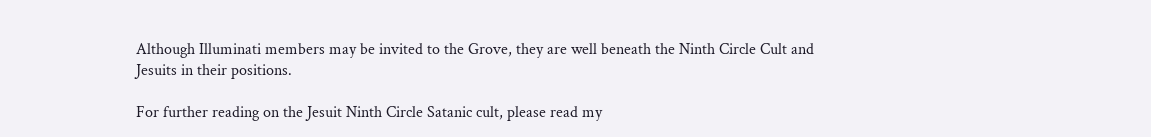Although Illuminati members may be invited to the Grove, they are well beneath the Ninth Circle Cult and Jesuits in their positions.

For further reading on the Jesuit Ninth Circle Satanic cult, please read my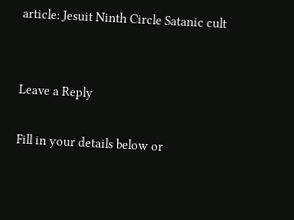article: Jesuit Ninth Circle Satanic cult


Leave a Reply

Fill in your details below or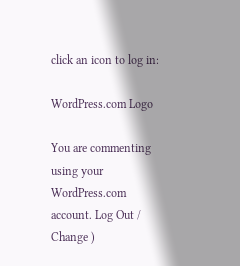click an icon to log in:

WordPress.com Logo

You are commenting using your WordPress.com account. Log Out / Change )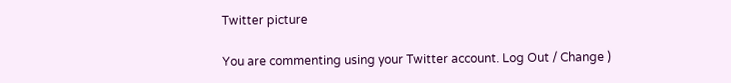Twitter picture

You are commenting using your Twitter account. Log Out / Change )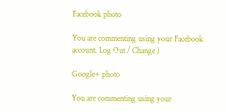Facebook photo

You are commenting using your Facebook account. Log Out / Change )

Google+ photo

You are commenting using your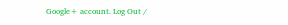Google+ account. Log Out /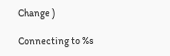Change )

Connecting to %s